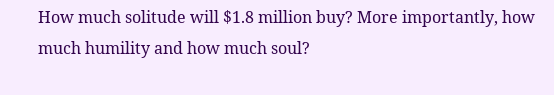How much solitude will $1.8 million buy? More importantly, how much humility and how much soul?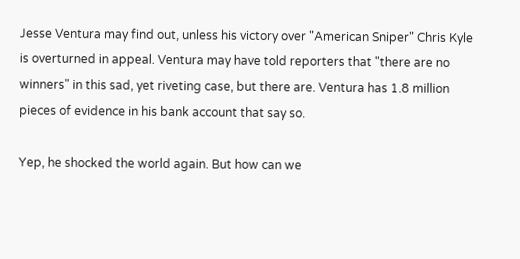Jesse Ventura may find out, unless his victory over "American Sniper" Chris Kyle is overturned in appeal. Ventura may have told reporters that "there are no winners" in this sad, yet riveting case, but there are. Ventura has 1.8 million pieces of evidence in his bank account that say so.

Yep, he shocked the world again. But how can we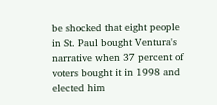be shocked that eight people in St. Paul bought Ventura's narrative when 37 percent of voters bought it in 1998 and elected him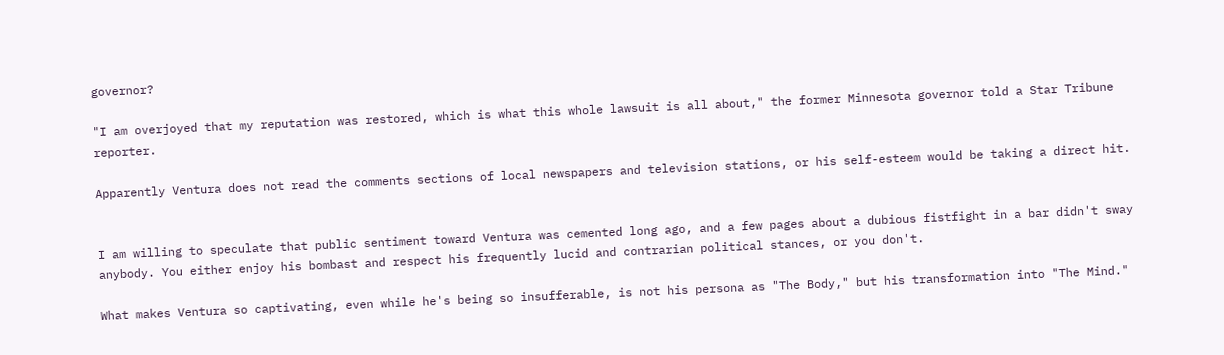governor?

"I am overjoyed that my reputation was restored, which is what this whole lawsuit is all about," the former Minnesota governor told a Star Tribune reporter.

Apparently Ventura does not read the comments sections of local newspapers and television stations, or his self-esteem would be taking a direct hit.


I am willing to speculate that public sentiment toward Ventura was cemented long ago, and a few pages about a dubious fistfight in a bar didn't sway anybody. You either enjoy his bombast and respect his frequently lucid and contrarian political stances, or you don't.

What makes Ventura so captivating, even while he's being so insufferable, is not his persona as "The Body," but his transformation into "The Mind."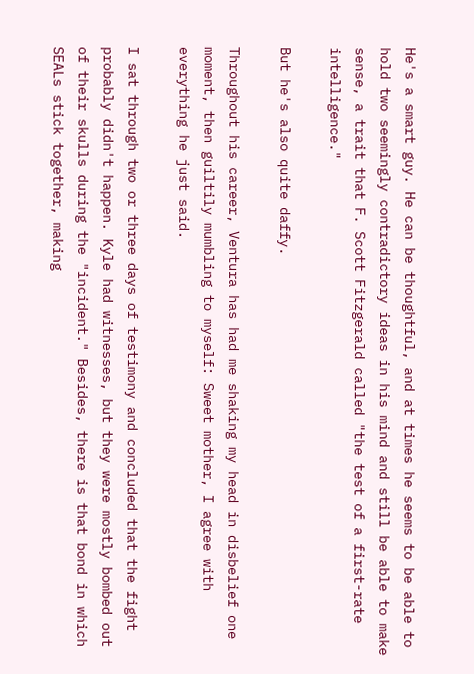He's a smart guy. He can be thoughtful, and at times he seems to be able to hold two seemingly contradictory ideas in his mind and still be able to make sense, a trait that F. Scott Fitzgerald called "the test of a first-rate intelligence."

But he's also quite daffy.

Throughout his career, Ventura has had me shaking my head in disbelief one moment, then guiltily mumbling to myself: Sweet mother, I agree with everything he just said.

I sat through two or three days of testimony and concluded that the fight probably didn't happen. Kyle had witnesses, but they were mostly bombed out of their skulls during the "incident." Besides, there is that bond in which SEALs stick together, making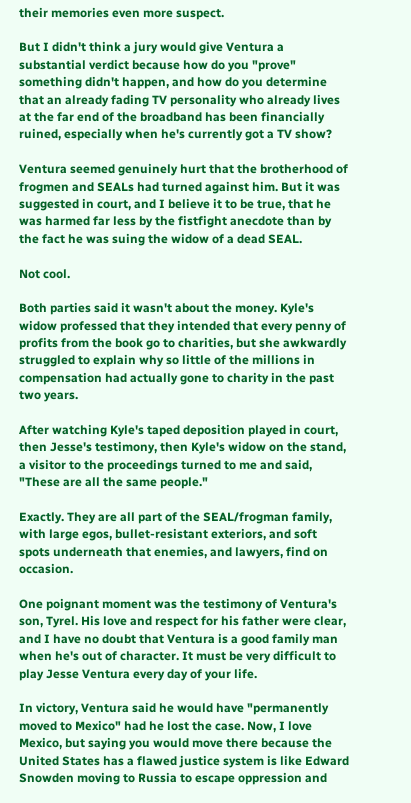their memories even more suspect.

But I didn't think a jury would give Ventura a substantial verdict because how do you "prove" something didn't happen, and how do you determine that an already fading TV personality who already lives at the far end of the broadband has been financially ruined, especially when he's currently got a TV show?

Ventura seemed genuinely hurt that the brotherhood of frogmen and SEALs had turned against him. But it was suggested in court, and I believe it to be true, that he was harmed far less by the fistfight anecdote than by the fact he was suing the widow of a dead SEAL.

Not cool.

Both parties said it wasn't about the money. Kyle's widow professed that they intended that every penny of profits from the book go to charities, but she awkwardly struggled to explain why so little of the millions in compensation had actually gone to charity in the past two years.

After watching Kyle's taped deposition played in court, then Jesse's testimony, then Kyle's widow on the stand, a visitor to the proceedings turned to me and said, "These are all the same people."

Exactly. They are all part of the SEAL/frogman family, with large egos, bullet-resistant exteriors, and soft spots underneath that enemies, and lawyers, find on occasion.

One poignant moment was the testimony of Ventura's son, Tyrel. His love and respect for his father were clear, and I have no doubt that Ventura is a good family man when he's out of character. It must be very difficult to play Jesse Ventura every day of your life.

In victory, Ventura said he would have "permanently moved to Mexico" had he lost the case. Now, I love Mexico, but saying you would move there because the United States has a flawed justice system is like Edward Snowden moving to Russia to escape oppression and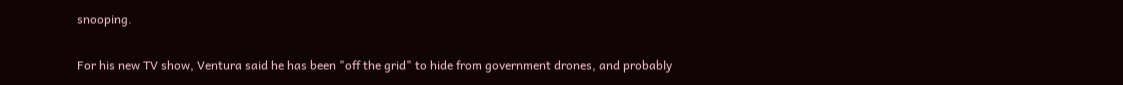snooping.

For his new TV show, Ventura said he has been "off the grid" to hide from government drones, and probably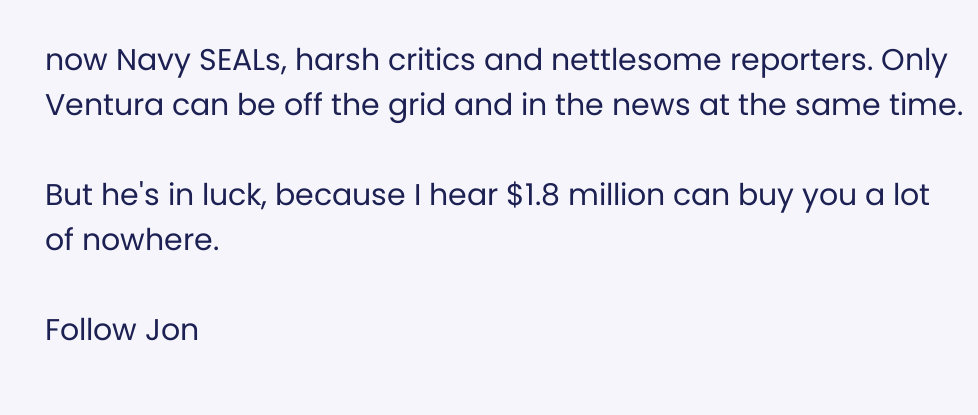now Navy SEALs, harsh critics and nettlesome reporters. Only Ventura can be off the grid and in the news at the same time.

But he's in luck, because I hear $1.8 million can buy you a lot of nowhere.

Follow Jon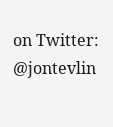on Twitter: @jontevlin